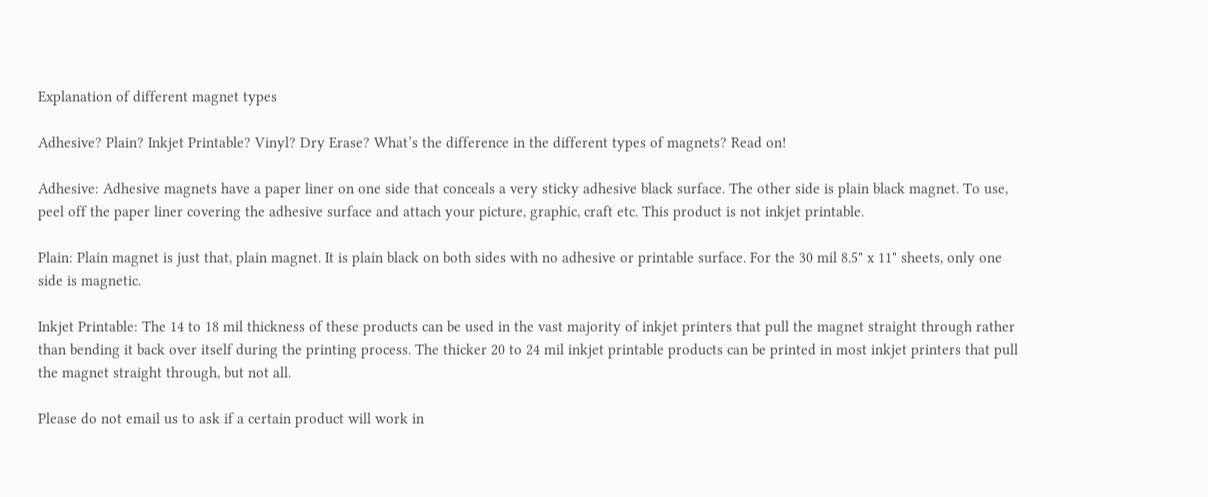Explanation of different magnet types

Adhesive? Plain? Inkjet Printable? Vinyl? Dry Erase? What’s the difference in the different types of magnets? Read on!

Adhesive: Adhesive magnets have a paper liner on one side that conceals a very sticky adhesive black surface. The other side is plain black magnet. To use, peel off the paper liner covering the adhesive surface and attach your picture, graphic, craft etc. This product is not inkjet printable.

Plain: Plain magnet is just that, plain magnet. It is plain black on both sides with no adhesive or printable surface. For the 30 mil 8.5" x 11" sheets, only one side is magnetic.

Inkjet Printable: The 14 to 18 mil thickness of these products can be used in the vast majority of inkjet printers that pull the magnet straight through rather than bending it back over itself during the printing process. The thicker 20 to 24 mil inkjet printable products can be printed in most inkjet printers that pull the magnet straight through, but not all.

Please do not email us to ask if a certain product will work in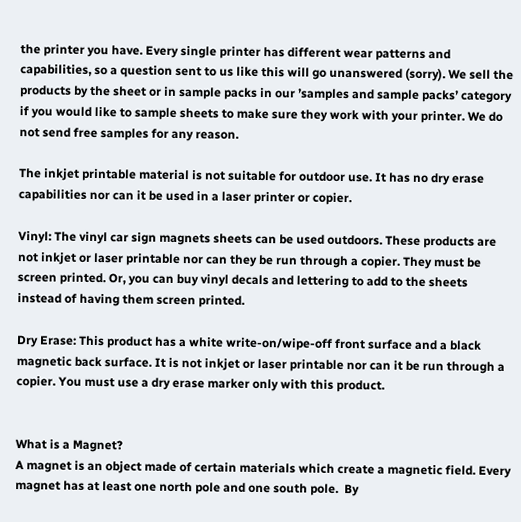the printer you have. Every single printer has different wear patterns and capabilities, so a question sent to us like this will go unanswered (sorry). We sell the products by the sheet or in sample packs in our ’samples and sample packs’ category if you would like to sample sheets to make sure they work with your printer. We do not send free samples for any reason.

The inkjet printable material is not suitable for outdoor use. It has no dry erase capabilities nor can it be used in a laser printer or copier.

Vinyl: The vinyl car sign magnets sheets can be used outdoors. These products are not inkjet or laser printable nor can they be run through a copier. They must be screen printed. Or, you can buy vinyl decals and lettering to add to the sheets instead of having them screen printed.

Dry Erase: This product has a white write-on/wipe-off front surface and a black magnetic back surface. It is not inkjet or laser printable nor can it be run through a copier. You must use a dry erase marker only with this product.


What is a Magnet?
A magnet is an object made of certain materials which create a magnetic field. Every magnet has at least one north pole and one south pole.  By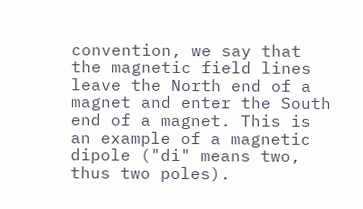convention, we say that the magnetic field lines leave the North end of a magnet and enter the South end of a magnet. This is an example of a magnetic dipole ("di" means two, thus two poles).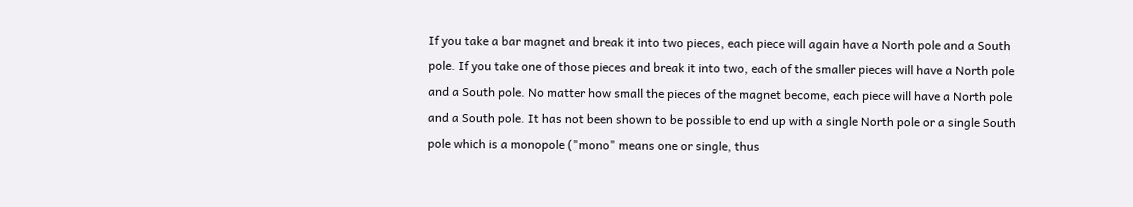If you take a bar magnet and break it into two pieces, each piece will again have a North pole and a South pole. If you take one of those pieces and break it into two, each of the smaller pieces will have a North pole and a South pole. No matter how small the pieces of the magnet become, each piece will have a North pole and a South pole. It has not been shown to be possible to end up with a single North pole or a single South pole which is a monopole ("mono" means one or single, thus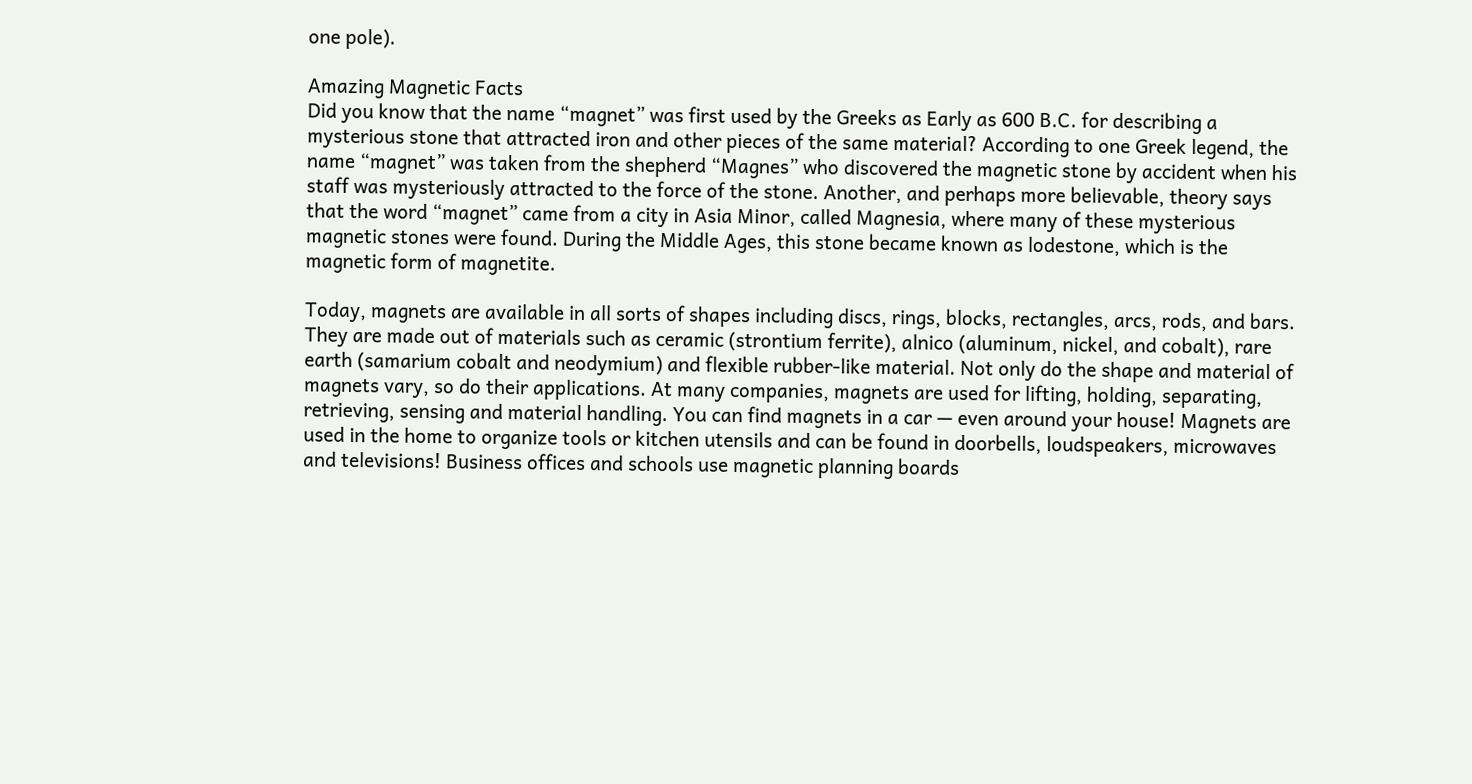one pole).

Amazing Magnetic Facts
Did you know that the name “magnet” was first used by the Greeks as Early as 600 B.C. for describing a mysterious stone that attracted iron and other pieces of the same material? According to one Greek legend, the name “magnet” was taken from the shepherd “Magnes” who discovered the magnetic stone by accident when his staff was mysteriously attracted to the force of the stone. Another, and perhaps more believable, theory says that the word “magnet” came from a city in Asia Minor, called Magnesia, where many of these mysterious magnetic stones were found. During the Middle Ages, this stone became known as lodestone, which is the magnetic form of magnetite.

Today, magnets are available in all sorts of shapes including discs, rings, blocks, rectangles, arcs, rods, and bars. They are made out of materials such as ceramic (strontium ferrite), alnico (aluminum, nickel, and cobalt), rare earth (samarium cobalt and neodymium) and flexible rubber-like material. Not only do the shape and material of magnets vary, so do their applications. At many companies, magnets are used for lifting, holding, separating, retrieving, sensing and material handling. You can find magnets in a car — even around your house! Magnets are used in the home to organize tools or kitchen utensils and can be found in doorbells, loudspeakers, microwaves and televisions! Business offices and schools use magnetic planning boards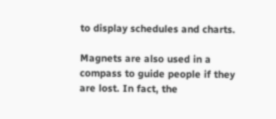to display schedules and charts.

Magnets are also used in a compass to guide people if they are lost. In fact, the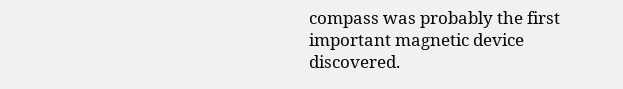compass was probably the first important magnetic device discovered.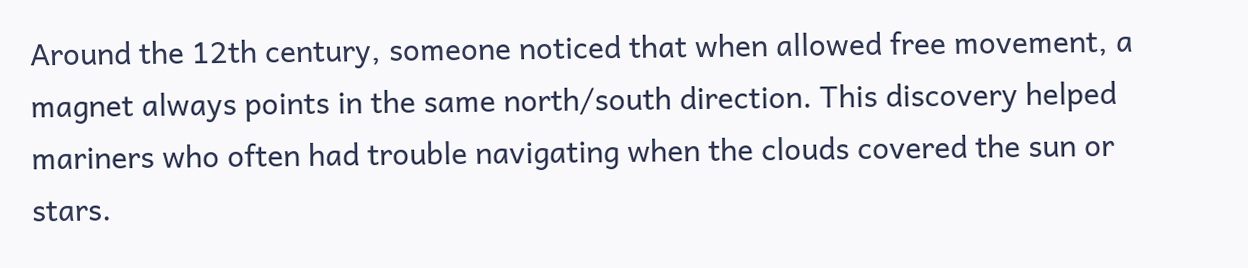Around the 12th century, someone noticed that when allowed free movement, a magnet always points in the same north/south direction. This discovery helped mariners who often had trouble navigating when the clouds covered the sun or stars.